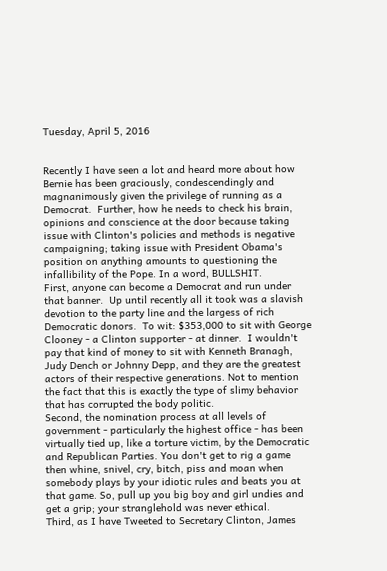Tuesday, April 5, 2016


Recently I have seen a lot and heard more about how Bernie has been graciously, condescendingly and magnanimously given the privilege of running as a Democrat.  Further, how he needs to check his brain, opinions and conscience at the door because taking issue with Clinton's policies and methods is negative campaigning; taking issue with President Obama's position on anything amounts to questioning the infallibility of the Pope. In a word, BULLSHIT.
First, anyone can become a Democrat and run under that banner.  Up until recently all it took was a slavish devotion to the party line and the largess of rich Democratic donors.  To wit: $353,000 to sit with George Clooney - a Clinton supporter - at dinner.  I wouldn't pay that kind of money to sit with Kenneth Branagh, Judy Dench or Johnny Depp, and they are the greatest actors of their respective generations. Not to mention the fact that this is exactly the type of slimy behavior that has corrupted the body politic.
Second, the nomination process at all levels of government - particularly the highest office - has been virtually tied up, like a torture victim, by the Democratic and Republican Parties. You don't get to rig a game then whine, snivel, cry, bitch, piss and moan when somebody plays by your idiotic rules and beats you at that game. So, pull up you big boy and girl undies and get a grip; your stranglehold was never ethical.
Third, as I have Tweeted to Secretary Clinton, James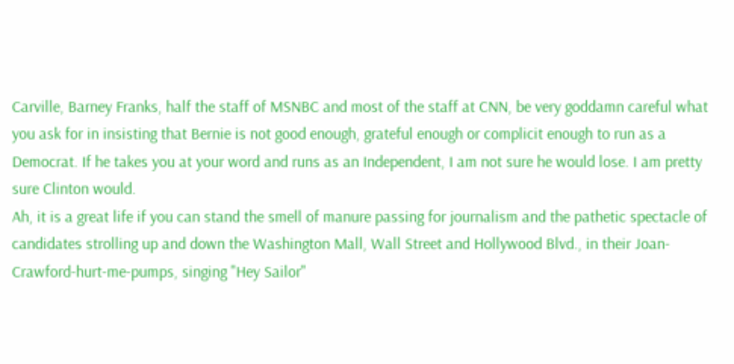Carville, Barney Franks, half the staff of MSNBC and most of the staff at CNN, be very goddamn careful what you ask for in insisting that Bernie is not good enough, grateful enough or complicit enough to run as a Democrat. If he takes you at your word and runs as an Independent, I am not sure he would lose. I am pretty sure Clinton would.
Ah, it is a great life if you can stand the smell of manure passing for journalism and the pathetic spectacle of candidates strolling up and down the Washington Mall, Wall Street and Hollywood Blvd., in their Joan-Crawford-hurt-me-pumps, singing "Hey Sailor"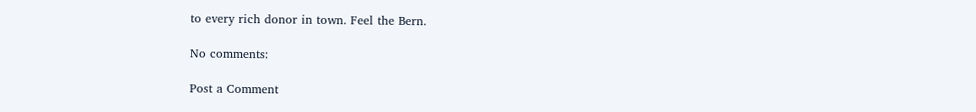to every rich donor in town. Feel the Bern.

No comments:

Post a Comment